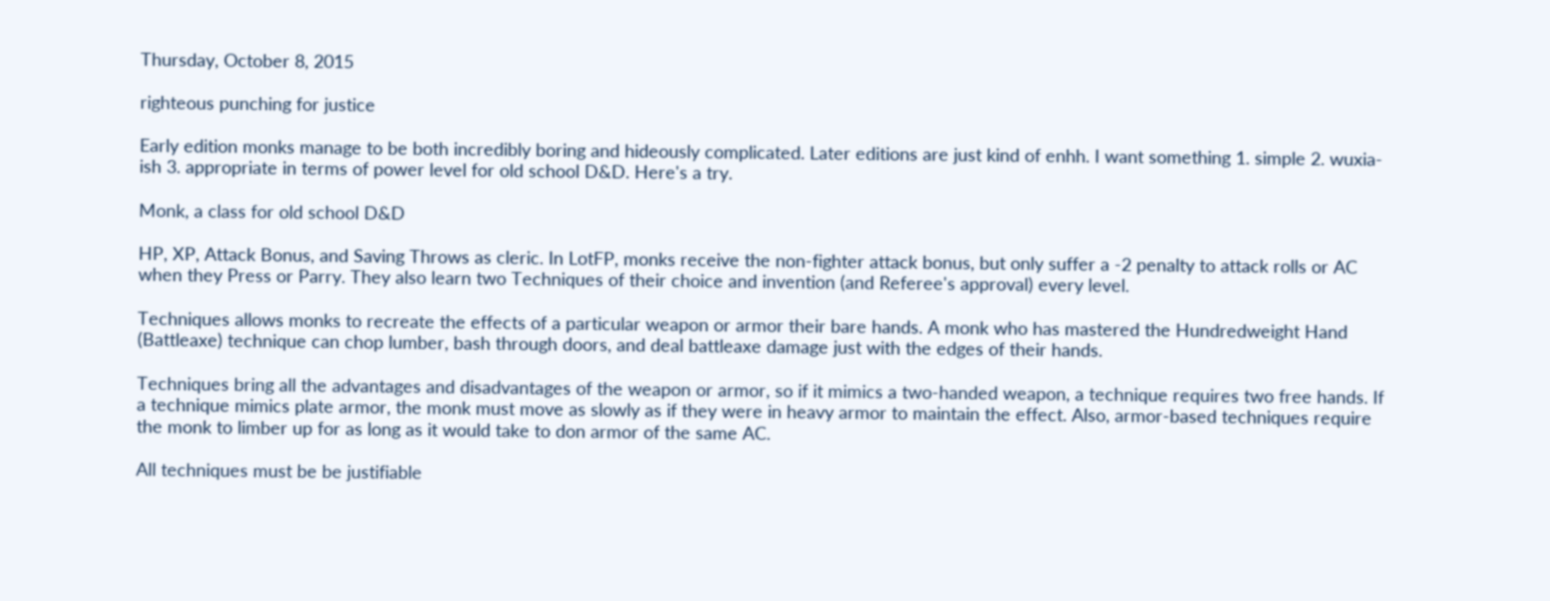Thursday, October 8, 2015

righteous punching for justice

Early edition monks manage to be both incredibly boring and hideously complicated. Later editions are just kind of enhh. I want something 1. simple 2. wuxia-ish 3. appropriate in terms of power level for old school D&D. Here's a try.

Monk, a class for old school D&D

HP, XP, Attack Bonus, and Saving Throws as cleric. In LotFP, monks receive the non-fighter attack bonus, but only suffer a -2 penalty to attack rolls or AC when they Press or Parry. They also learn two Techniques of their choice and invention (and Referee's approval) every level.

Techniques allows monks to recreate the effects of a particular weapon or armor their bare hands. A monk who has mastered the Hundredweight Hand (Battleaxe) technique can chop lumber, bash through doors, and deal battleaxe damage just with the edges of their hands.

Techniques bring all the advantages and disadvantages of the weapon or armor, so if it mimics a two-handed weapon, a technique requires two free hands. If a technique mimics plate armor, the monk must move as slowly as if they were in heavy armor to maintain the effect. Also, armor-based techniques require the monk to limber up for as long as it would take to don armor of the same AC.

All techniques must be be justifiable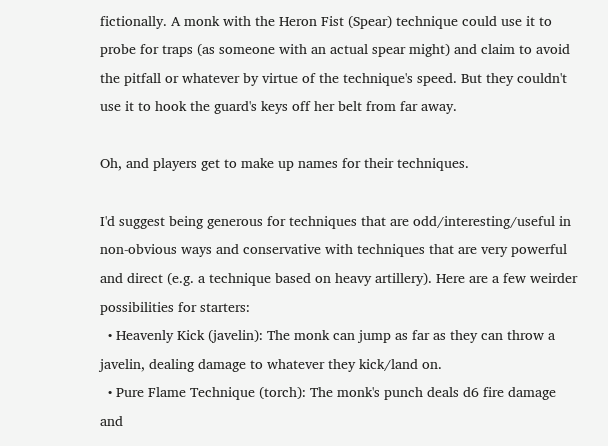fictionally. A monk with the Heron Fist (Spear) technique could use it to probe for traps (as someone with an actual spear might) and claim to avoid the pitfall or whatever by virtue of the technique's speed. But they couldn't use it to hook the guard's keys off her belt from far away.

Oh, and players get to make up names for their techniques.

I'd suggest being generous for techniques that are odd/interesting/useful in non-obvious ways and conservative with techniques that are very powerful and direct (e.g. a technique based on heavy artillery). Here are a few weirder possibilities for starters:
  • Heavenly Kick (javelin): The monk can jump as far as they can throw a javelin, dealing damage to whatever they kick/land on.
  • Pure Flame Technique (torch): The monk's punch deals d6 fire damage and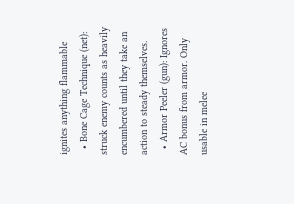ignites anything flammable
  • Bone Cage Technique (net): struck enemy counts as heavily encumbered until they take an action to steady themselves.
  • Armor Peeler (gun): Ignores AC bonus from armor. Only usable in melee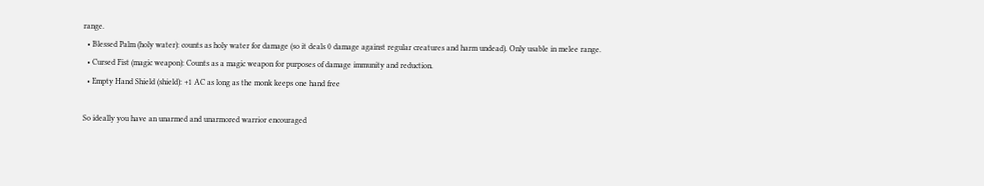range.
  • Blessed Palm (holy water): counts as holy water for damage (so it deals 0 damage against regular creatures and harm undead). Only usable in melee range.
  • Cursed Fist (magic weapon): Counts as a magic weapon for purposes of damage immunity and reduction.
  • Empty Hand Shield (shield): +1 AC as long as the monk keeps one hand free

So ideally you have an unarmed and unarmored warrior encouraged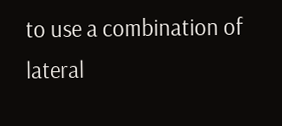to use a combination of lateral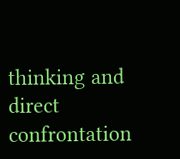thinking and direct confrontation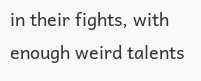in their fights, with enough weird talents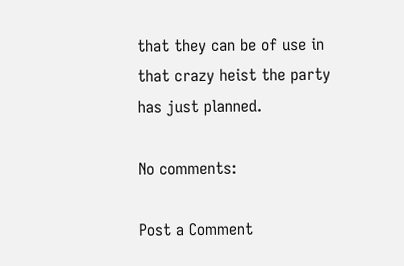that they can be of use in that crazy heist the party has just planned.

No comments:

Post a Comment